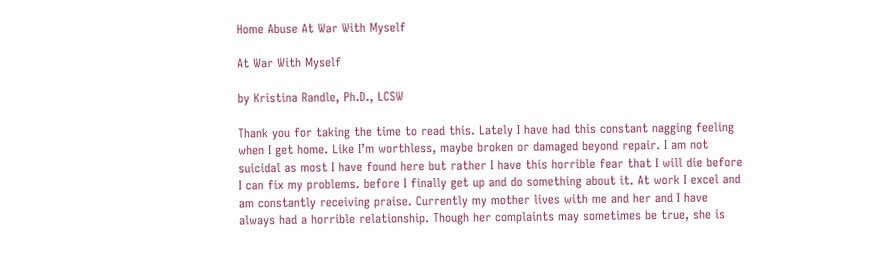Home Abuse At War With Myself

At War With Myself

by Kristina Randle, Ph.D., LCSW

Thank you for taking the time to read this. Lately I have had this constant nagging feeling when I get home. Like I’m worthless, maybe broken or damaged beyond repair. I am not suicidal as most I have found here but rather I have this horrible fear that I will die before I can fix my problems. before I finally get up and do something about it. At work I excel and am constantly receiving praise. Currently my mother lives with me and her and I have always had a horrible relationship. Though her complaints may sometimes be true, she is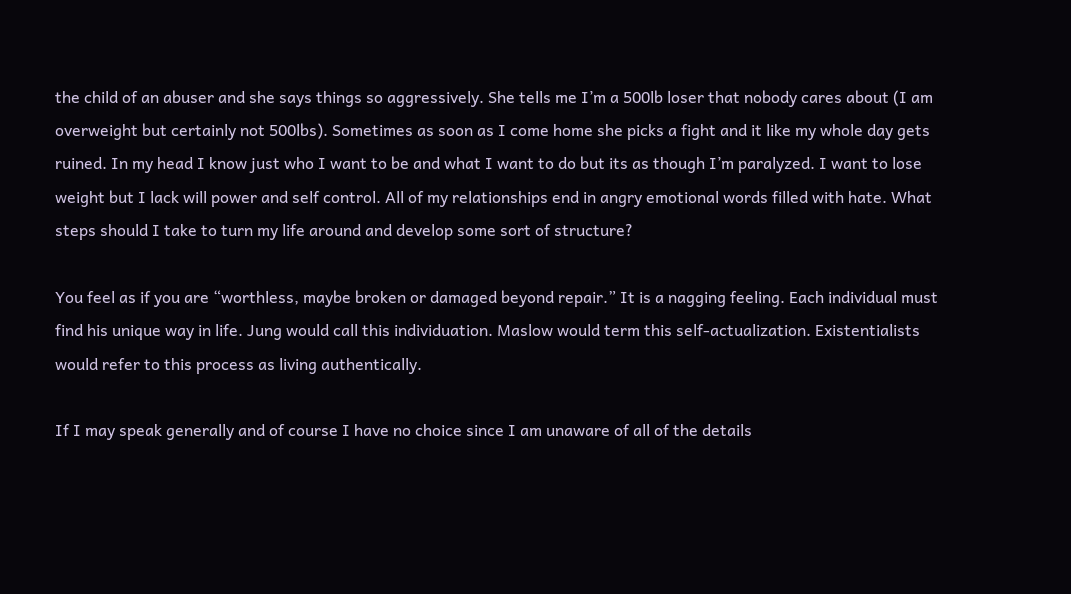the child of an abuser and she says things so aggressively. She tells me I’m a 500lb loser that nobody cares about (I am overweight but certainly not 500lbs). Sometimes as soon as I come home she picks a fight and it like my whole day gets ruined. In my head I know just who I want to be and what I want to do but its as though I’m paralyzed. I want to lose weight but I lack will power and self control. All of my relationships end in angry emotional words filled with hate. What steps should I take to turn my life around and develop some sort of structure?

You feel as if you are “worthless, maybe broken or damaged beyond repair.” It is a nagging feeling. Each individual must find his unique way in life. Jung would call this individuation. Maslow would term this self-actualization. Existentialists would refer to this process as living authentically.

If I may speak generally and of course I have no choice since I am unaware of all of the details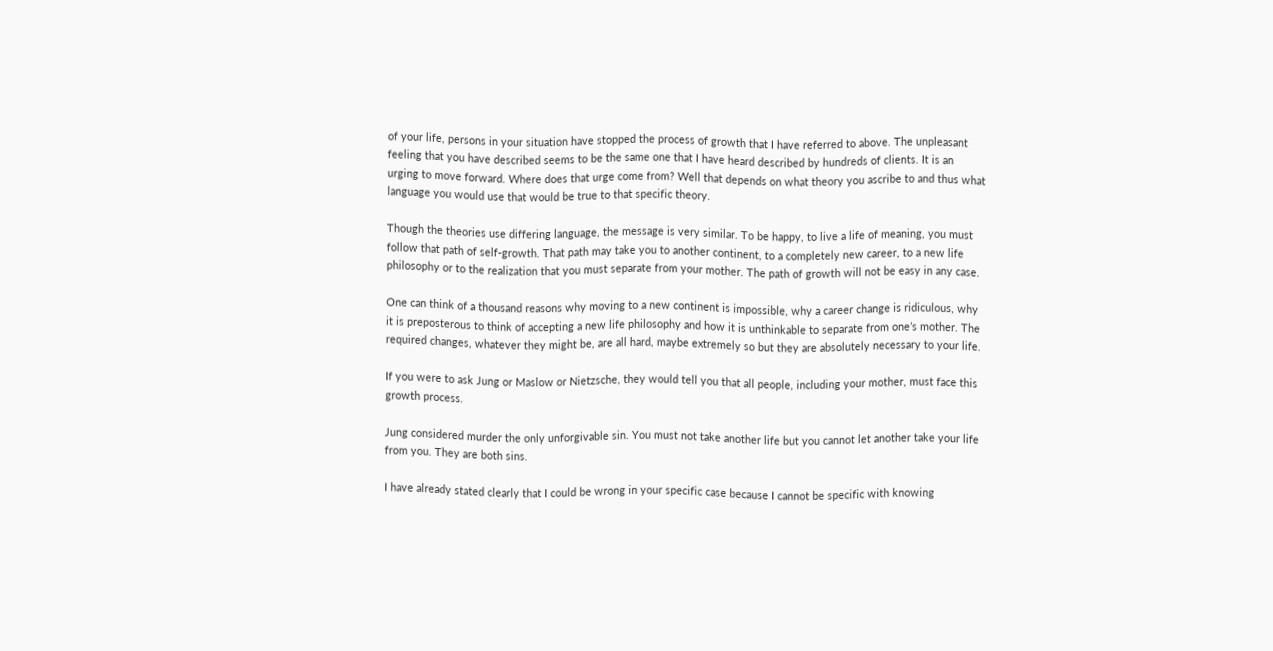of your life, persons in your situation have stopped the process of growth that I have referred to above. The unpleasant feeling that you have described seems to be the same one that I have heard described by hundreds of clients. It is an urging to move forward. Where does that urge come from? Well that depends on what theory you ascribe to and thus what language you would use that would be true to that specific theory.

Though the theories use differing language, the message is very similar. To be happy, to live a life of meaning, you must follow that path of self-growth. That path may take you to another continent, to a completely new career, to a new life philosophy or to the realization that you must separate from your mother. The path of growth will not be easy in any case.

One can think of a thousand reasons why moving to a new continent is impossible, why a career change is ridiculous, why it is preposterous to think of accepting a new life philosophy and how it is unthinkable to separate from one’s mother. The required changes, whatever they might be, are all hard, maybe extremely so but they are absolutely necessary to your life.

If you were to ask Jung or Maslow or Nietzsche, they would tell you that all people, including your mother, must face this growth process.

Jung considered murder the only unforgivable sin. You must not take another life but you cannot let another take your life from you. They are both sins.

I have already stated clearly that I could be wrong in your specific case because I cannot be specific with knowing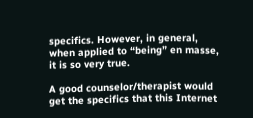specifics. However, in general, when applied to “being” en masse, it is so very true.

A good counselor/therapist would get the specifics that this Internet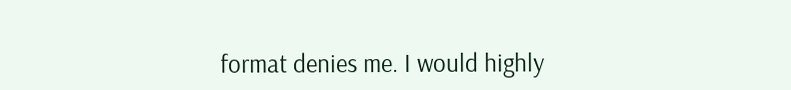format denies me. I would highly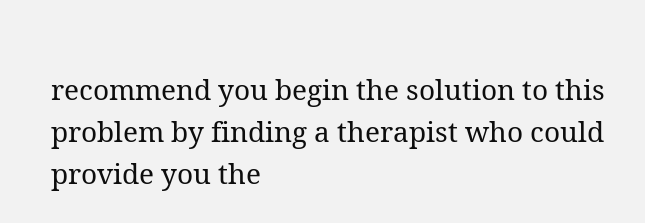recommend you begin the solution to this problem by finding a therapist who could provide you the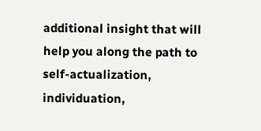additional insight that will help you along the path to self-actualization, individuation,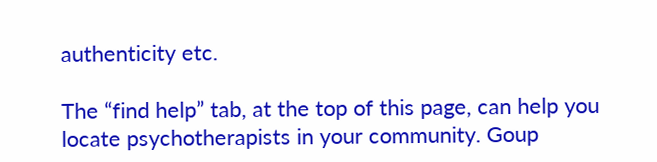authenticity etc.

The “find help” tab, at the top of this page, can help you locate psychotherapists in your community. Goup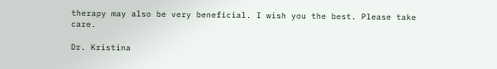therapy may also be very beneficial. I wish you the best. Please take care.

Dr. Kristina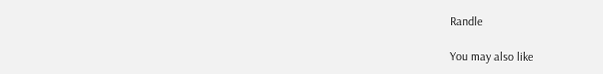Randle

You may also like